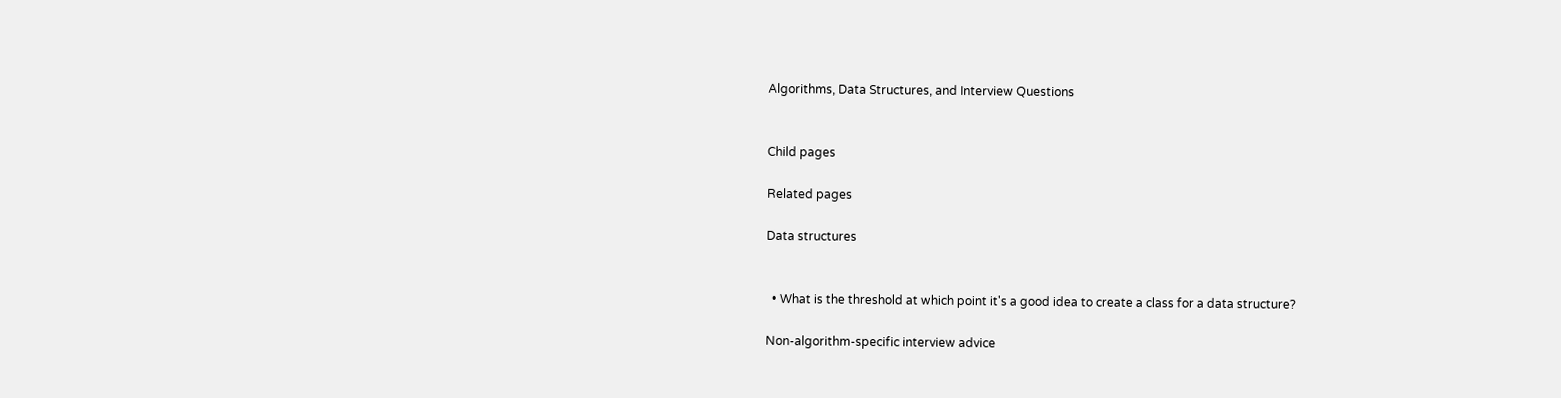Algorithms, Data Structures, and Interview Questions


Child pages

Related pages

Data structures


  • What is the threshold at which point it's a good idea to create a class for a data structure?

Non-algorithm-specific interview advice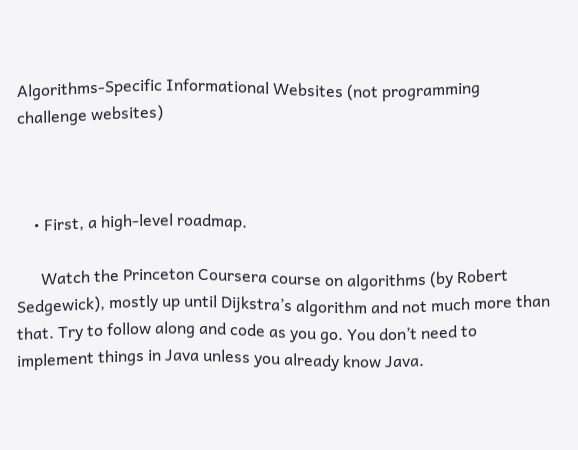Algorithms-Specific Informational Websites (not programming challenge websites)



    • First, a high-level roadmap.

      Watch the Princeton Coursera course on algorithms (by Robert Sedgewick), mostly up until Dijkstra’s algorithm and not much more than that. Try to follow along and code as you go. You don’t need to implement things in Java unless you already know Java.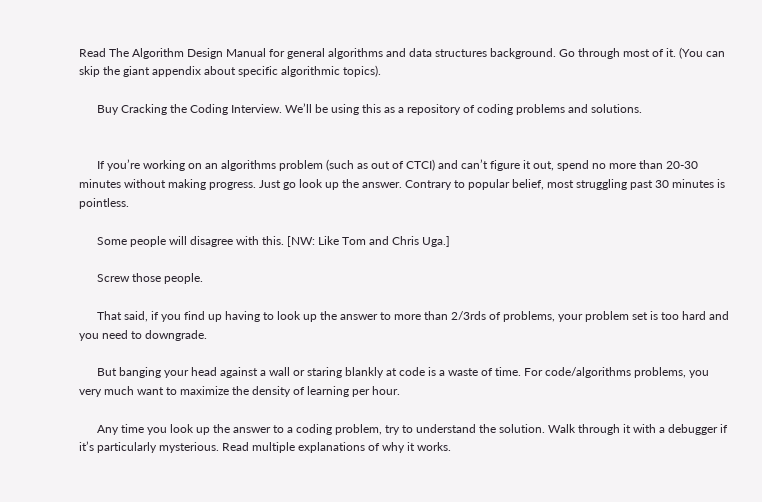Read The Algorithm Design Manual for general algorithms and data structures background. Go through most of it. (You can skip the giant appendix about specific algorithmic topics).

      Buy Cracking the Coding Interview. We’ll be using this as a repository of coding problems and solutions.


      If you’re working on an algorithms problem (such as out of CTCI) and can’t figure it out, spend no more than 20-30 minutes without making progress. Just go look up the answer. Contrary to popular belief, most struggling past 30 minutes is pointless.

      Some people will disagree with this. [NW: Like Tom and Chris Uga.]

      Screw those people.

      That said, if you find up having to look up the answer to more than 2/3rds of problems, your problem set is too hard and you need to downgrade.

      But banging your head against a wall or staring blankly at code is a waste of time. For code/algorithms problems, you very much want to maximize the density of learning per hour.

      Any time you look up the answer to a coding problem, try to understand the solution. Walk through it with a debugger if it’s particularly mysterious. Read multiple explanations of why it works.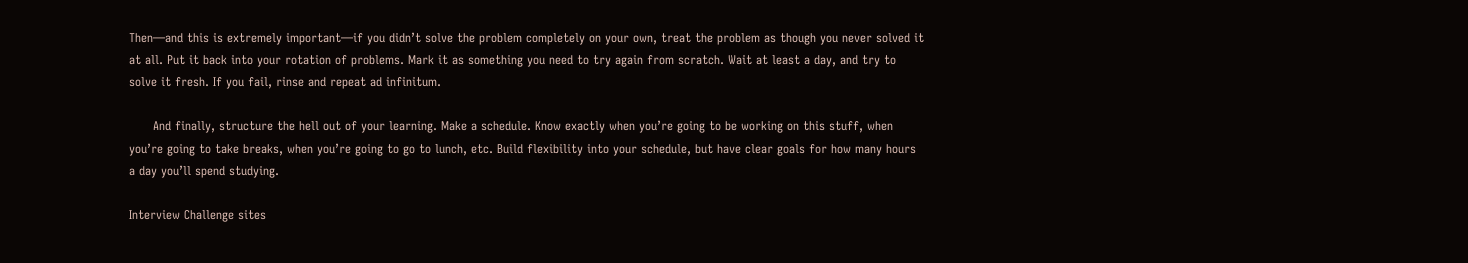Then—and this is extremely important—if you didn’t solve the problem completely on your own, treat the problem as though you never solved it at all. Put it back into your rotation of problems. Mark it as something you need to try again from scratch. Wait at least a day, and try to solve it fresh. If you fail, rinse and repeat ad infinitum.

      And finally, structure the hell out of your learning. Make a schedule. Know exactly when you’re going to be working on this stuff, when you’re going to take breaks, when you’re going to go to lunch, etc. Build flexibility into your schedule, but have clear goals for how many hours a day you’ll spend studying.

Interview Challenge sites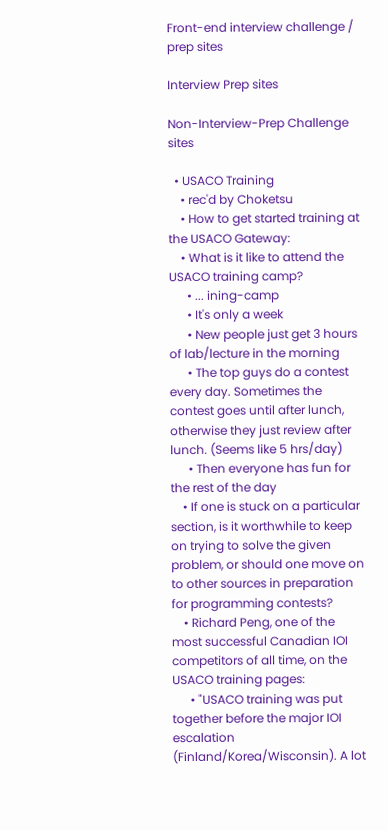Front-end interview challenge / prep sites

Interview Prep sites

Non-Interview-Prep Challenge sites

  • USACO Training
    • rec'd by Choketsu
    • How to get started training at the USACO Gateway:
    • What is it like to attend the USACO training camp?
      • ... ining-camp
      • It's only a week
      • New people just get 3 hours of lab/lecture in the morning
      • The top guys do a contest every day. Sometimes the contest goes until after lunch, otherwise they just review after lunch. (Seems like 5 hrs/day)
      • Then everyone has fun for the rest of the day
    • If one is stuck on a particular section, is it worthwhile to keep on trying to solve the given problem, or should one move on to other sources in preparation for programming contests?
    • Richard Peng, one of the most successful Canadian IOI competitors of all time, on the USACO training pages:
      • "USACO training was put together before the major IOI escalation (Finland/Korea/Wisconsin). A lot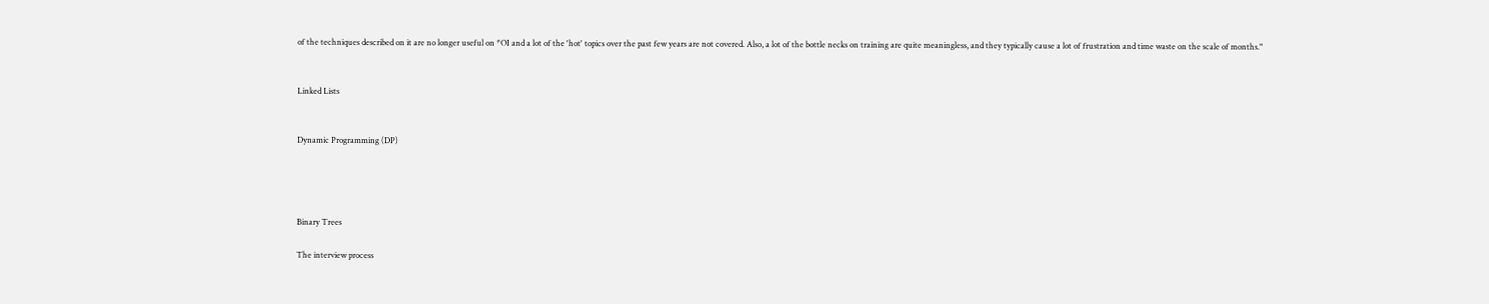of the techniques described on it are no longer useful on *OI and a lot of the 'hot' topics over the past few years are not covered. Also, a lot of the bottle necks on training are quite meaningless, and they typically cause a lot of frustration and time waste on the scale of months."


Linked Lists


Dynamic Programming (DP)




Binary Trees

The interview process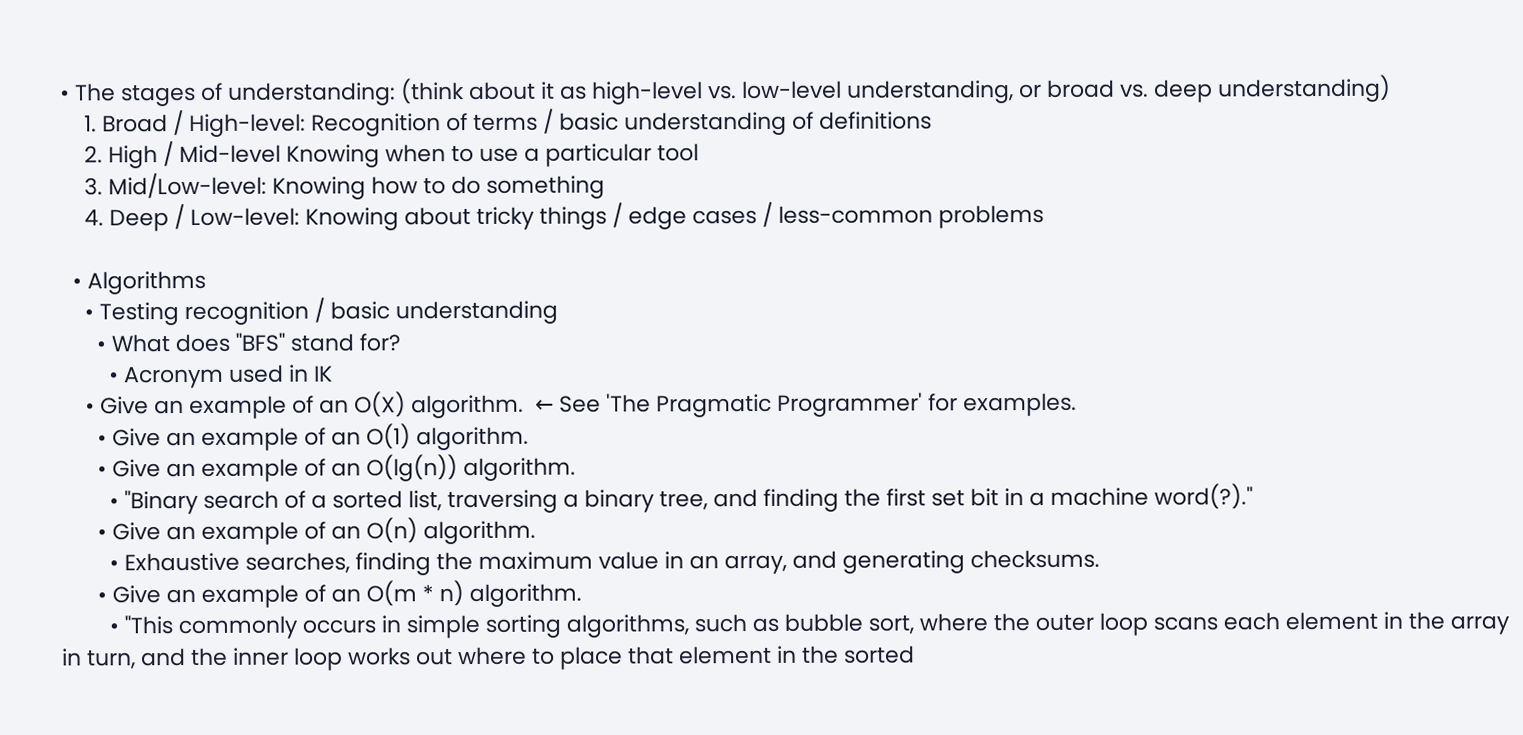• The stages of understanding: (think about it as high-level vs. low-level understanding, or broad vs. deep understanding)
    1. Broad / High-level: Recognition of terms / basic understanding of definitions
    2. High / Mid-level Knowing when to use a particular tool
    3. Mid/Low-level: Knowing how to do something
    4. Deep / Low-level: Knowing about tricky things / edge cases / less-common problems

  • Algorithms
    • Testing recognition / basic understanding
      • What does "BFS" stand for?
        • Acronym used in IK
    • Give an example of an O(X) algorithm.  ← See 'The Pragmatic Programmer' for examples.
      • Give an example of an O(1) algorithm.
      • Give an example of an O(lg(n)) algorithm.
        • "Binary search of a sorted list, traversing a binary tree, and finding the first set bit in a machine word(?)."
      • Give an example of an O(n) algorithm.
        • Exhaustive searches, finding the maximum value in an array, and generating checksums.
      • Give an example of an O(m * n) algorithm.
        • "This commonly occurs in simple sorting algorithms, such as bubble sort, where the outer loop scans each element in the array in turn, and the inner loop works out where to place that element in the sorted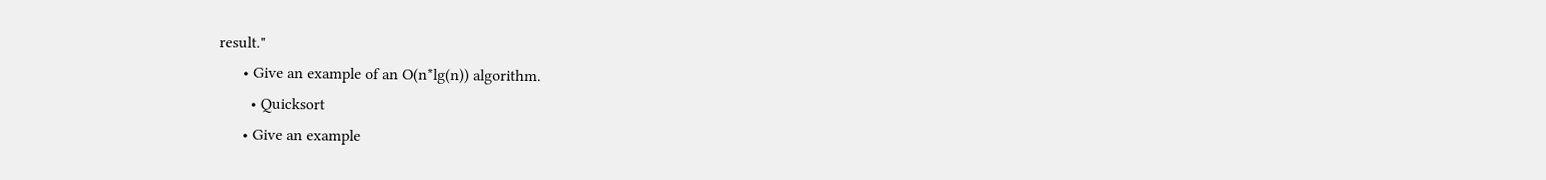result."
      • Give an example of an O(n*lg(n)) algorithm.
        • Quicksort
      • Give an example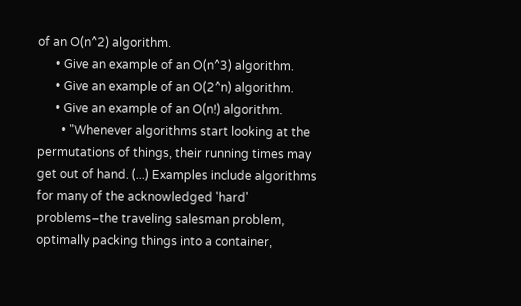of an O(n^2) algorithm.
      • Give an example of an O(n^3) algorithm.
      • Give an example of an O(2^n) algorithm.
      • Give an example of an O(n!) algorithm.
        • "Whenever algorithms start looking at the permutations of things, their running times may get out of hand. (...) Examples include algorithms for many of the acknowledged 'hard' problems–the traveling salesman problem, optimally packing things into a container,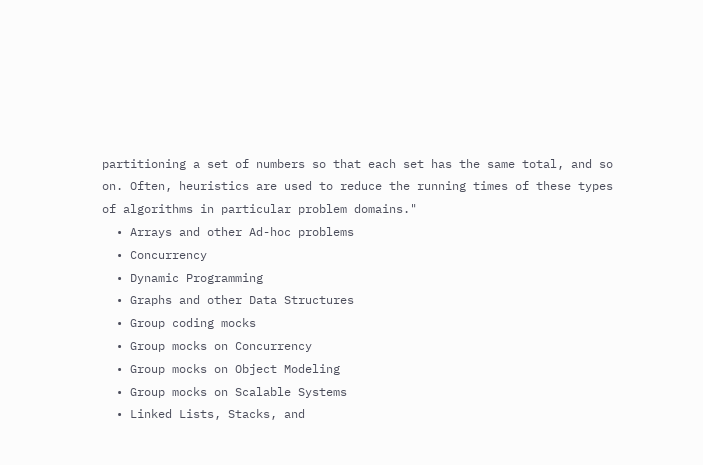partitioning a set of numbers so that each set has the same total, and so on. Often, heuristics are used to reduce the running times of these types of algorithms in particular problem domains."
  • Arrays and other Ad-hoc problems
  • Concurrency
  • Dynamic Programming
  • Graphs and other Data Structures
  • Group coding mocks
  • Group mocks on Concurrency
  • Group mocks on Object Modeling
  • Group mocks on Scalable Systems
  • Linked Lists, Stacks, and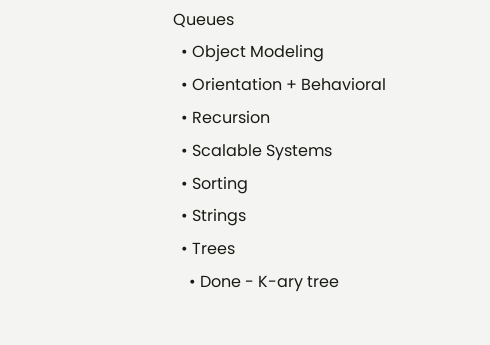Queues
  • Object Modeling
  • Orientation + Behavioral
  • Recursion
  • Scalable Systems
  • Sorting
  • Strings
  • Trees
    • Done - K-ary tree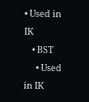• Used in IK
    • BST
      • Used in IK